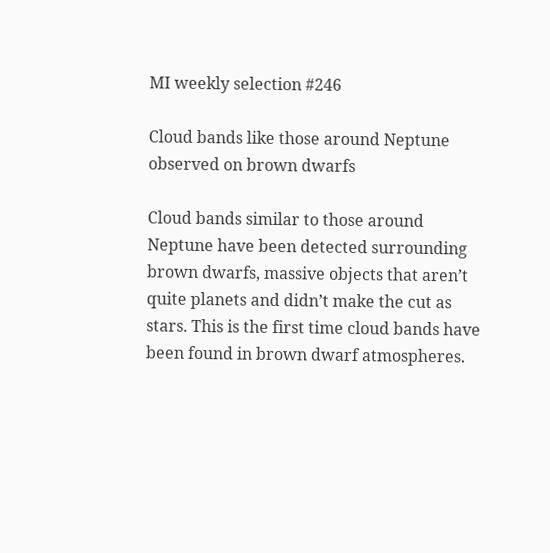MI weekly selection #246

Cloud bands like those around Neptune observed on brown dwarfs

Cloud bands similar to those around Neptune have been detected surrounding brown dwarfs, massive objects that aren’t quite planets and didn’t make the cut as stars. This is the first time cloud bands have been found in brown dwarf atmospheres.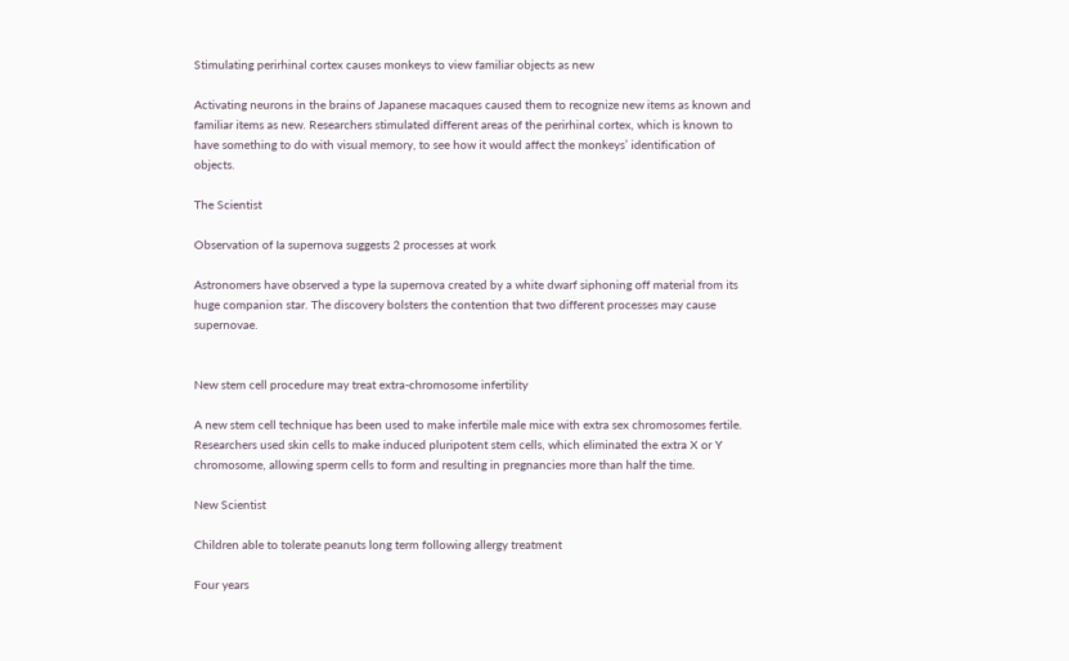Stimulating perirhinal cortex causes monkeys to view familiar objects as new

Activating neurons in the brains of Japanese macaques caused them to recognize new items as known and familiar items as new. Researchers stimulated different areas of the perirhinal cortex, which is known to have something to do with visual memory, to see how it would affect the monkeys’ identification of objects.

The Scientist

Observation of Ia supernova suggests 2 processes at work

Astronomers have observed a type Ia supernova created by a white dwarf siphoning off material from its huge companion star. The discovery bolsters the contention that two different processes may cause supernovae.


New stem cell procedure may treat extra-chromosome infertility

A new stem cell technique has been used to make infertile male mice with extra sex chromosomes fertile. Researchers used skin cells to make induced pluripotent stem cells, which eliminated the extra X or Y chromosome, allowing sperm cells to form and resulting in pregnancies more than half the time.

New Scientist

Children able to tolerate peanuts long term following allergy treatment

Four years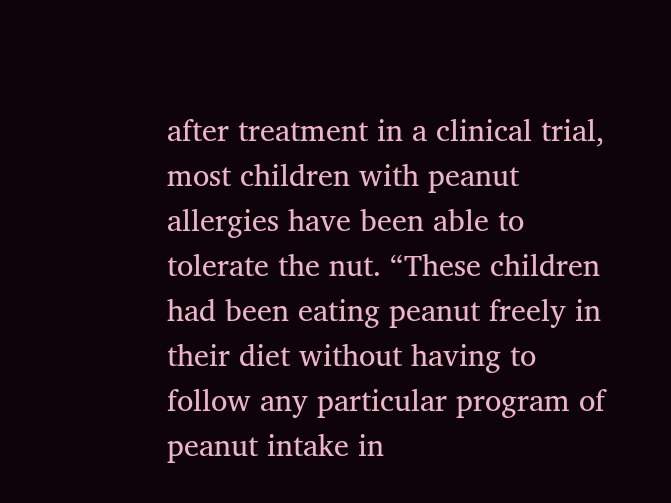after treatment in a clinical trial, most children with peanut allergies have been able to tolerate the nut. “These children had been eating peanut freely in their diet without having to follow any particular program of peanut intake in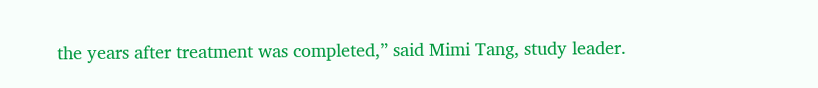the years after treatment was completed,” said Mimi Tang, study leader.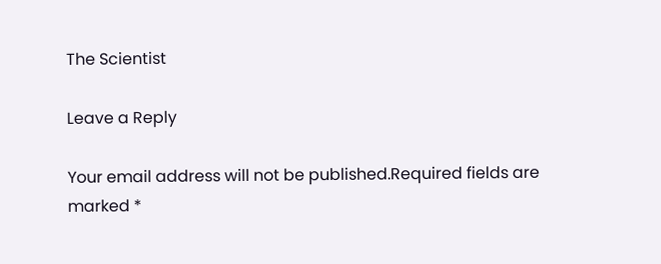The Scientist

Leave a Reply

Your email address will not be published.Required fields are marked *